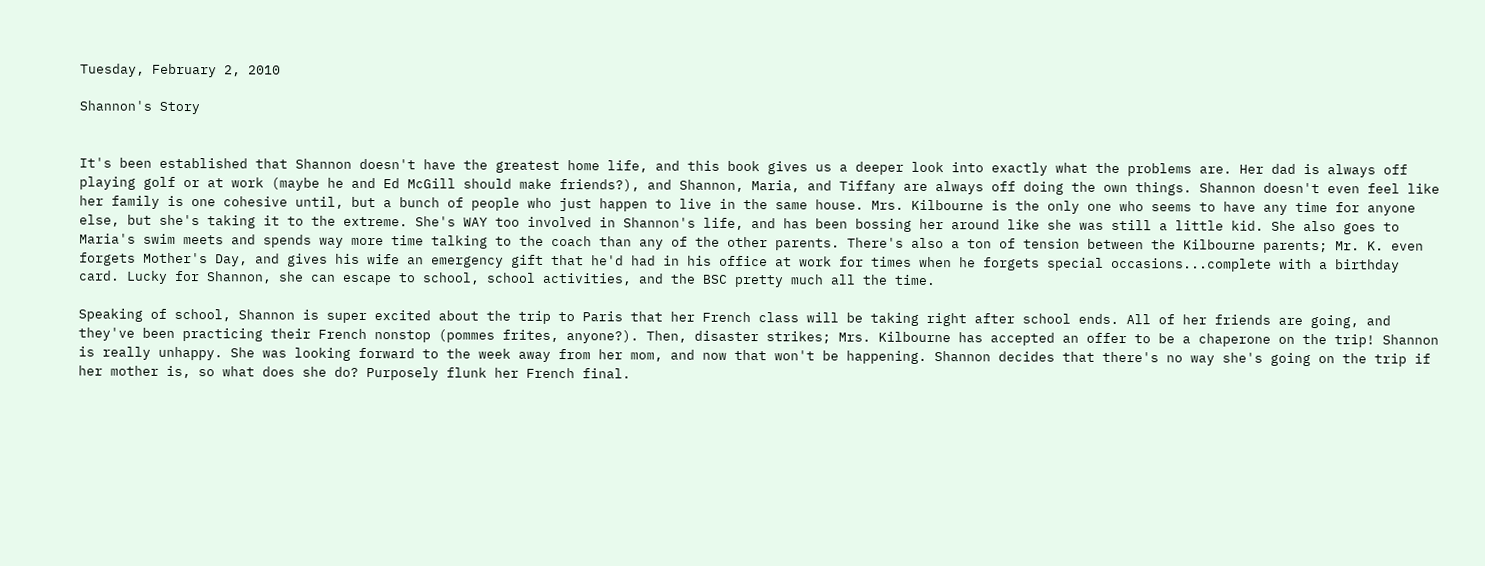Tuesday, February 2, 2010

Shannon's Story


It's been established that Shannon doesn't have the greatest home life, and this book gives us a deeper look into exactly what the problems are. Her dad is always off playing golf or at work (maybe he and Ed McGill should make friends?), and Shannon, Maria, and Tiffany are always off doing the own things. Shannon doesn't even feel like her family is one cohesive until, but a bunch of people who just happen to live in the same house. Mrs. Kilbourne is the only one who seems to have any time for anyone else, but she's taking it to the extreme. She's WAY too involved in Shannon's life, and has been bossing her around like she was still a little kid. She also goes to Maria's swim meets and spends way more time talking to the coach than any of the other parents. There's also a ton of tension between the Kilbourne parents; Mr. K. even forgets Mother's Day, and gives his wife an emergency gift that he'd had in his office at work for times when he forgets special occasions...complete with a birthday card. Lucky for Shannon, she can escape to school, school activities, and the BSC pretty much all the time.

Speaking of school, Shannon is super excited about the trip to Paris that her French class will be taking right after school ends. All of her friends are going, and they've been practicing their French nonstop (pommes frites, anyone?). Then, disaster strikes; Mrs. Kilbourne has accepted an offer to be a chaperone on the trip! Shannon is really unhappy. She was looking forward to the week away from her mom, and now that won't be happening. Shannon decides that there's no way she's going on the trip if her mother is, so what does she do? Purposely flunk her French final.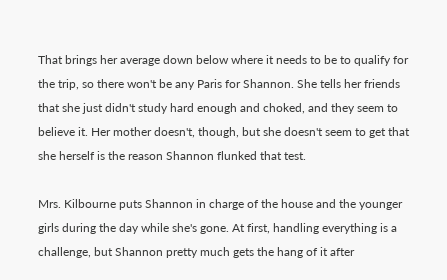That brings her average down below where it needs to be to qualify for the trip, so there won't be any Paris for Shannon. She tells her friends that she just didn't study hard enough and choked, and they seem to believe it. Her mother doesn't, though, but she doesn't seem to get that she herself is the reason Shannon flunked that test.

Mrs. Kilbourne puts Shannon in charge of the house and the younger girls during the day while she's gone. At first, handling everything is a challenge, but Shannon pretty much gets the hang of it after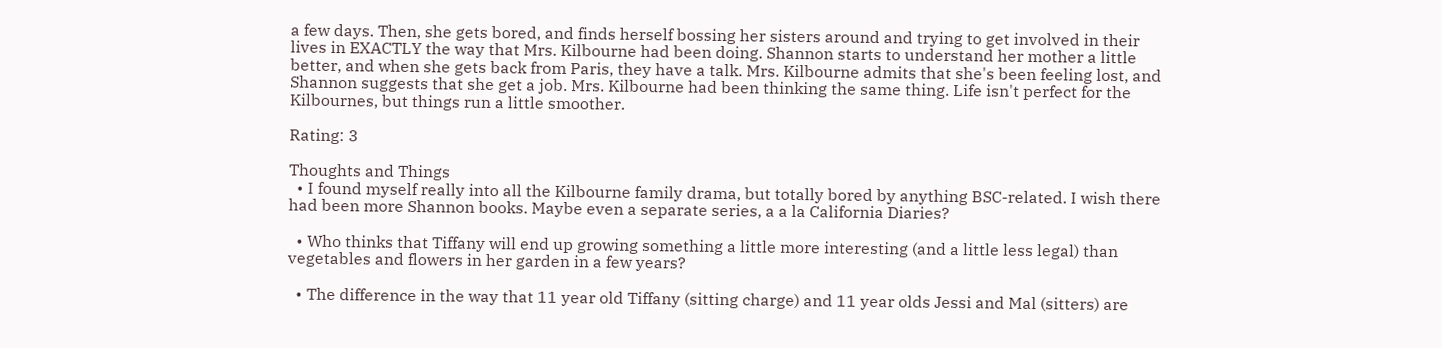a few days. Then, she gets bored, and finds herself bossing her sisters around and trying to get involved in their lives in EXACTLY the way that Mrs. Kilbourne had been doing. Shannon starts to understand her mother a little better, and when she gets back from Paris, they have a talk. Mrs. Kilbourne admits that she's been feeling lost, and Shannon suggests that she get a job. Mrs. Kilbourne had been thinking the same thing. Life isn't perfect for the Kilbournes, but things run a little smoother.

Rating: 3

Thoughts and Things
  • I found myself really into all the Kilbourne family drama, but totally bored by anything BSC-related. I wish there had been more Shannon books. Maybe even a separate series, a a la California Diaries?

  • Who thinks that Tiffany will end up growing something a little more interesting (and a little less legal) than vegetables and flowers in her garden in a few years?

  • The difference in the way that 11 year old Tiffany (sitting charge) and 11 year olds Jessi and Mal (sitters) are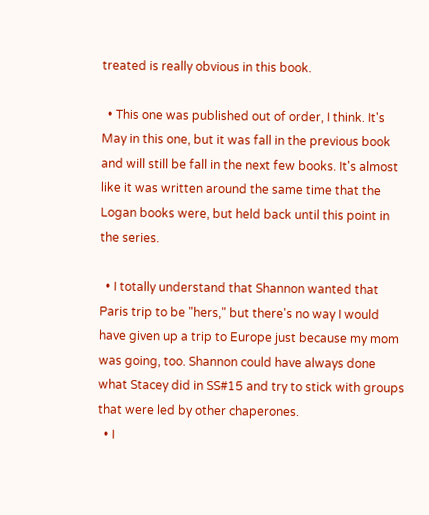treated is really obvious in this book.

  • This one was published out of order, I think. It's May in this one, but it was fall in the previous book and will still be fall in the next few books. It's almost like it was written around the same time that the Logan books were, but held back until this point in the series.

  • I totally understand that Shannon wanted that Paris trip to be "hers," but there's no way I would have given up a trip to Europe just because my mom was going, too. Shannon could have always done what Stacey did in SS#15 and try to stick with groups that were led by other chaperones.
  • I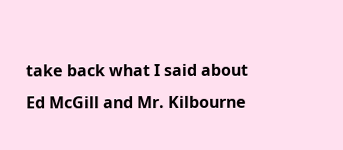take back what I said about Ed McGill and Mr. Kilbourne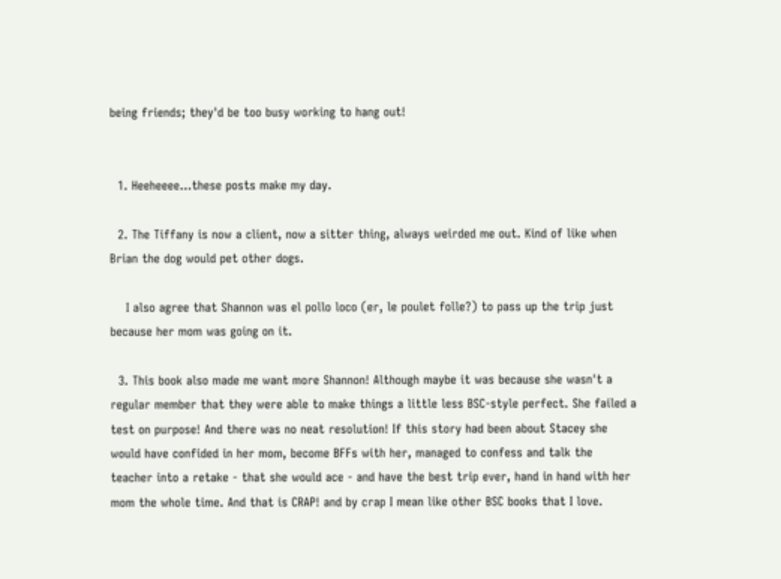being friends; they'd be too busy working to hang out!


  1. Heeheeee...these posts make my day.

  2. The Tiffany is now a client, now a sitter thing, always weirded me out. Kind of like when Brian the dog would pet other dogs.

    I also agree that Shannon was el pollo loco (er, le poulet folle?) to pass up the trip just because her mom was going on it.

  3. This book also made me want more Shannon! Although maybe it was because she wasn't a regular member that they were able to make things a little less BSC-style perfect. She failed a test on purpose! And there was no neat resolution! If this story had been about Stacey she would have confided in her mom, become BFFs with her, managed to confess and talk the teacher into a retake - that she would ace - and have the best trip ever, hand in hand with her mom the whole time. And that is CRAP! and by crap I mean like other BSC books that I love.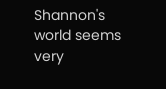Shannon's world seems very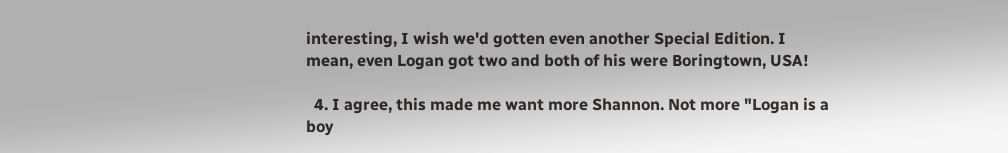interesting, I wish we'd gotten even another Special Edition. I mean, even Logan got two and both of his were Boringtown, USA!

  4. I agree, this made me want more Shannon. Not more "Logan is a boy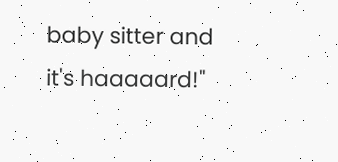baby sitter and it's haaaaard!"